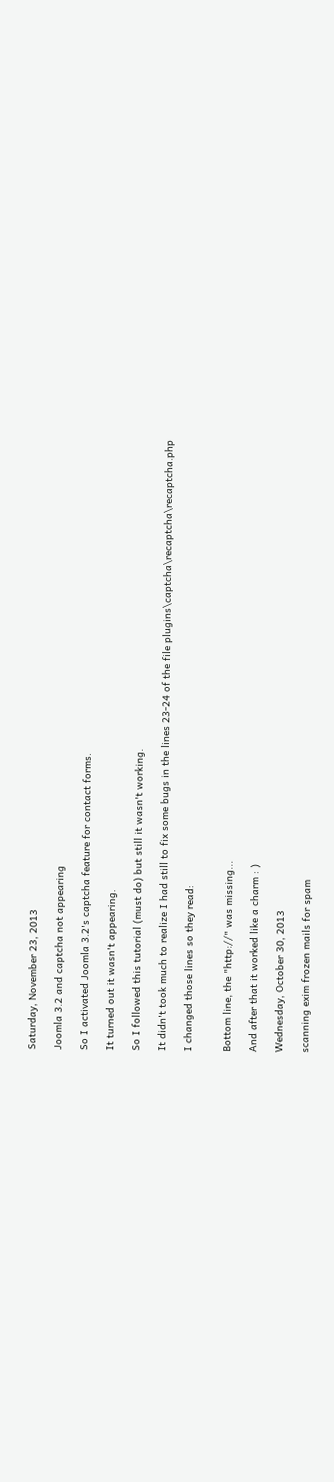Saturday, November 23, 2013

Joomla 3.2 and captcha not appearing

So I activated Joomla 3.2's captcha feature for contact forms.

It turned out it wasn't appearing.

So I followed this tutorial (must do) but still it wasn't working.

It didn't took much to realize I had still to fix some bugs in the lines 23-24 of the file plugins\captcha\recaptcha\recaptcha.php

I changed those lines so they read:


Bottom line, the "http://" was missing...

And after that it worked like a charm : )

Wednesday, October 30, 2013

scanning exim frozen mails for spam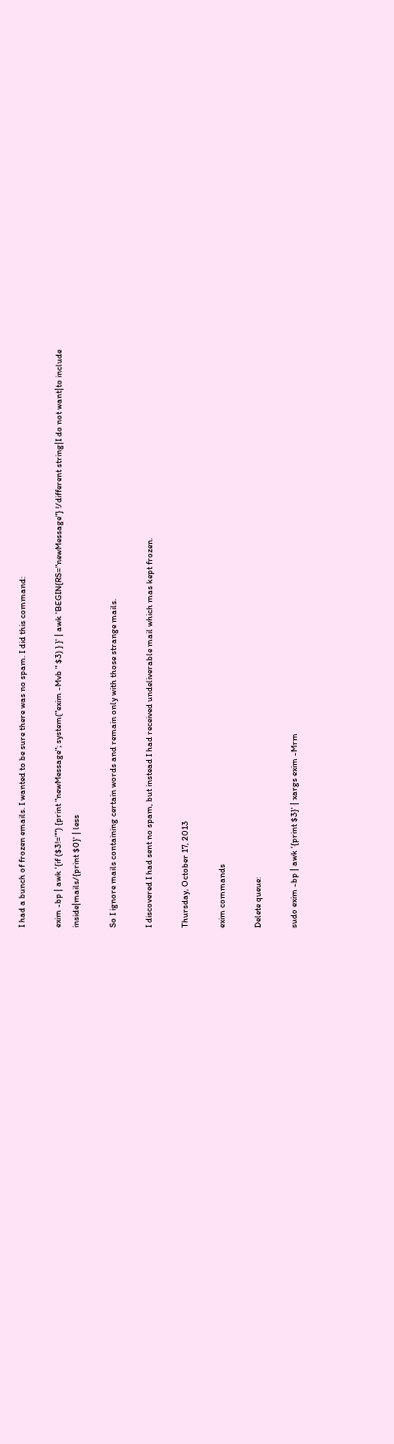I had a bunch of frozen emails. I wanted to be sure there was no spam. I did this command:

exim -bp | awk '{if ($3!="") {print "newMessage"; system("exim -Mvb " $3) } }' | awk 'BEGIN{RS="newMessage"} !/different string|I do not want|to include inside|mails/{print $0}' | less

So I ignore mails containing certain words and remain only with those strange mails.

I discovered I had sent no spam, but instead I had received undeliverable mail which mas kept frozen.

Thursday, October 17, 2013

exim commands

Delete queue:

sudo exim -bp | awk '{print $3}' | xargs exim -Mrm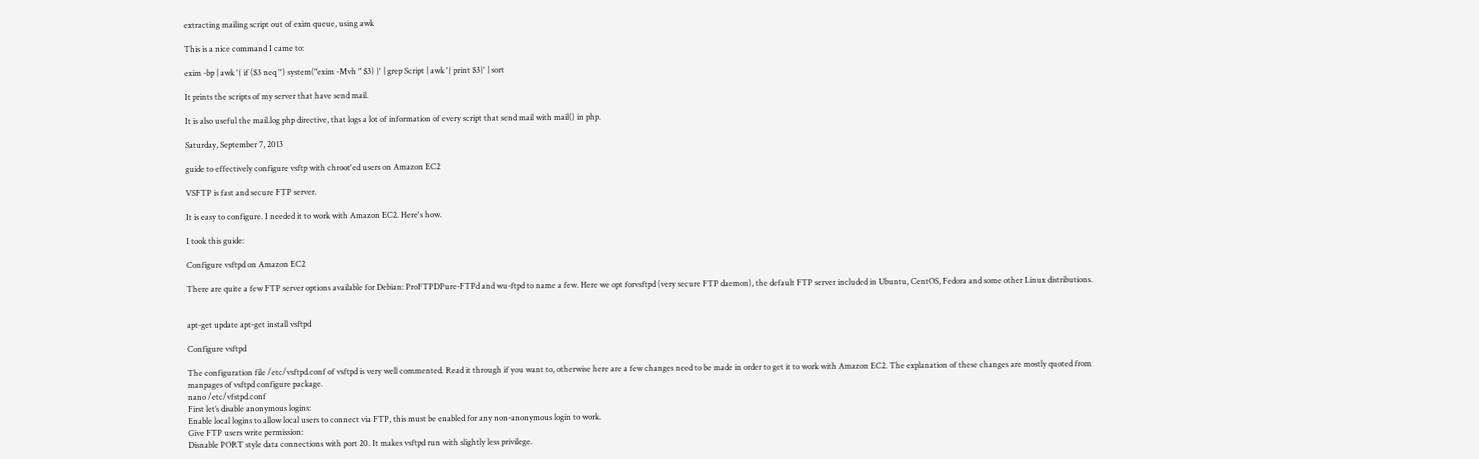extracting mailing script out of exim queue, using awk

This is a nice command I came to:

exim -bp | awk '{ if ($3 neq '') system("exim -Mvh " $3) }' | grep Script | awk '{ print $3}' | sort

It prints the scripts of my server that have send mail.

It is also useful the mail.log php directive, that logs a lot of information of every script that send mail with mail() in php.

Saturday, September 7, 2013

guide to effectively configure vsftp with chroot'ed users on Amazon EC2

VSFTP is fast and secure FTP server.

It is easy to configure. I needed it to work with Amazon EC2. Here's how.

I took this guide:

Configure vsftpd on Amazon EC2

There are quite a few FTP server options available for Debian: ProFTPDPure-FTPd and wu-ftpd to name a few. Here we opt forvsftpd (very secure FTP daemon), the default FTP server included in Ubuntu, CentOS, Fedora and some other Linux distributions.


apt-get update apt-get install vsftpd

Configure vsftpd

The configuration file /etc/vsftpd.conf of vsftpd is very well commented. Read it through if you want to, otherwise here are a few changes need to be made in order to get it to work with Amazon EC2. The explanation of these changes are mostly quoted from manpages of vsftpd configure package.
nano /etc/vfstpd.conf
First let’s disable anonymous logins:
Enable local logins to allow local users to connect via FTP, this must be enabled for any non-anonymous login to work.
Give FTP users write permission:
Disnable PORT style data connections with port 20. It makes vsftpd run with slightly less privilege.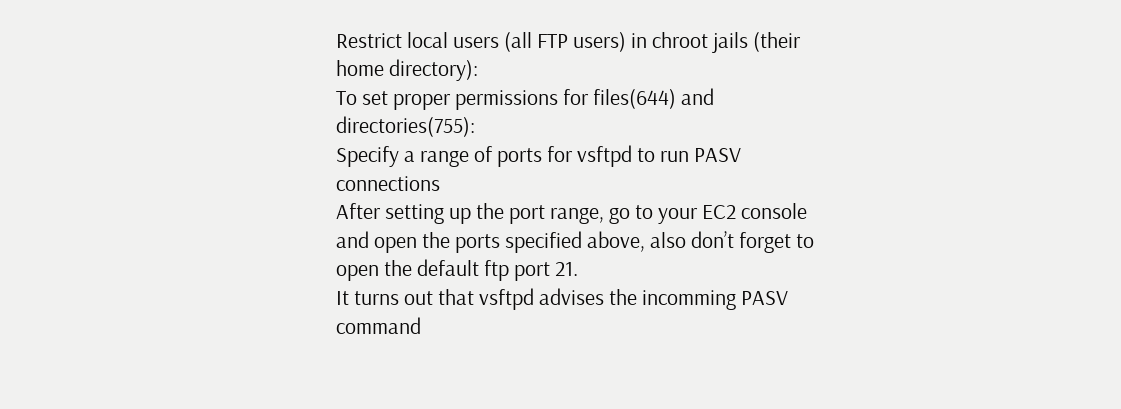Restrict local users (all FTP users) in chroot jails (their home directory):
To set proper permissions for files(644) and directories(755):
Specify a range of ports for vsftpd to run PASV connections
After setting up the port range, go to your EC2 console and open the ports specified above, also don’t forget to open the default ftp port 21.
It turns out that vsftpd advises the incomming PASV command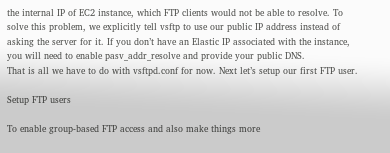the internal IP of EC2 instance, which FTP clients would not be able to resolve. To solve this problem, we explicitly tell vsftp to use our public IP address instead of asking the server for it. If you don’t have an Elastic IP associated with the instance, you will need to enable pasv_addr_resolve and provide your public DNS.
That is all we have to do with vsftpd.conf for now. Next let’s setup our first FTP user.

Setup FTP users

To enable group-based FTP access and also make things more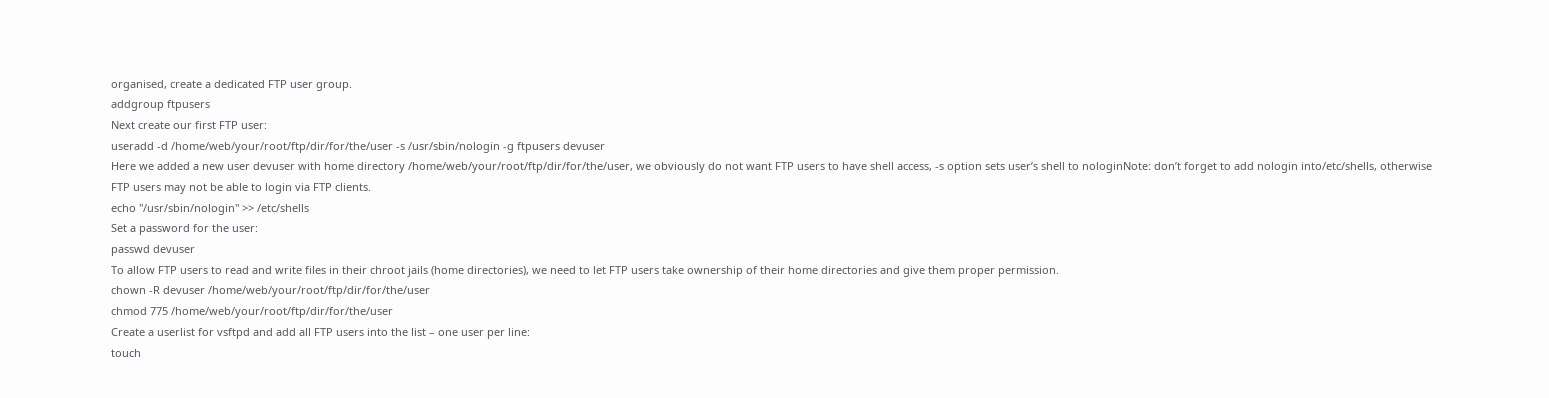organised, create a dedicated FTP user group.
addgroup ftpusers
Next create our first FTP user:
useradd -d /home/web/your/root/ftp/dir/for/the/user -s /usr/sbin/nologin -g ftpusers devuser
Here we added a new user devuser with home directory /home/web/your/root/ftp/dir/for/the/user, we obviously do not want FTP users to have shell access, -s option sets user’s shell to nologinNote: don’t forget to add nologin into/etc/shells, otherwise FTP users may not be able to login via FTP clients.
echo "/usr/sbin/nologin" >> /etc/shells
Set a password for the user:
passwd devuser
To allow FTP users to read and write files in their chroot jails (home directories), we need to let FTP users take ownership of their home directories and give them proper permission.
chown -R devuser /home/web/your/root/ftp/dir/for/the/user
chmod 775 /home/web/your/root/ftp/dir/for/the/user
Create a userlist for vsftpd and add all FTP users into the list – one user per line:
touch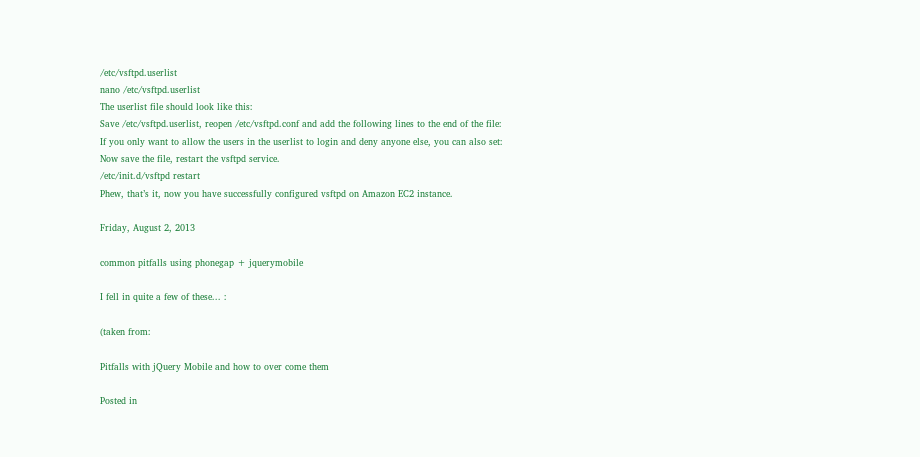/etc/vsftpd.userlist
nano /etc/vsftpd.userlist
The userlist file should look like this:
Save /etc/vsftpd.userlist, reopen /etc/vsftpd.conf and add the following lines to the end of the file:
If you only want to allow the users in the userlist to login and deny anyone else, you can also set:
Now save the file, restart the vsftpd service.
/etc/init.d/vsftpd restart
Phew, that’s it, now you have successfully configured vsftpd on Amazon EC2 instance.

Friday, August 2, 2013

common pitfalls using phonegap + jquerymobile

I fell in quite a few of these... :

(taken from:

Pitfalls with jQuery Mobile and how to over come them

Posted in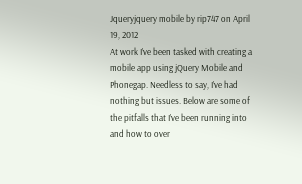Jqueryjquery mobile by rip747 on April 19, 2012
At work I’ve been tasked with creating a mobile app using jQuery Mobile and Phonegap. Needless to say, I’ve had nothing but issues. Below are some of the pitfalls that I’ve been running into and how to over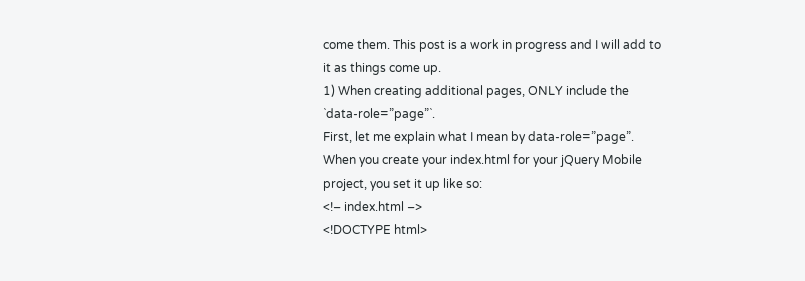come them. This post is a work in progress and I will add to it as things come up.
1) When creating additional pages, ONLY include the `data-role=”page”`.
First, let me explain what I mean by data-role=”page”. When you create your index.html for your jQuery Mobile project, you set it up like so:
<!– index.html –>
<!DOCTYPE html>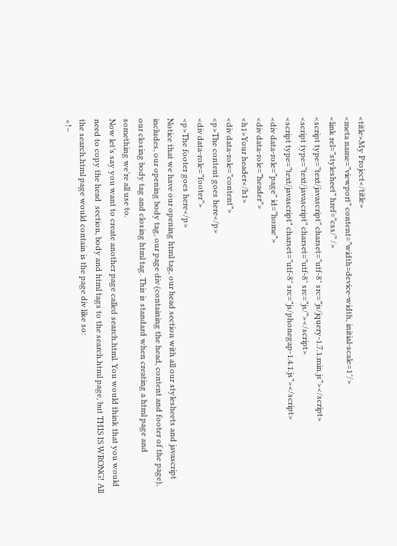<title>My Project</title>
<meta name=”viewport” content=”width=device-width, initial-scale=1″/>
<link rel=”stylesheet” href=”css/” />
<script type=”text/javascript” charset=”utf-8″ src=”js/jquery-1.7.1.min.js”></script>
<script type=”text/javascript” charset=”utf-8″ src=”js/”></script>
<script type=”text/javascript” charset=”utf-8″ src=”js/phonegap-1.4.1.js”></script>
<div data-role=”page” id=”home”>
<div data-role=”header”>
<h1>Your header</h1>
<div data-role=”content”>
<p>The content goes here</p>
<div data-role=”footer”>
<p>The footer goes here</p>
Notice that we have our opening html tag, our head section with all our stylesheets and javascript includes, our opening body tag, our page div (containing the head, content and footer of the page), our closing body tag and closing html tag. This is standard when creating a html page and something we’re all use to.
Now let’s say you want to create another page called search.html. You would think that you would need to copy the head  section, body and html tags to the search.html page, but THIS IS WRONG! All the search.html page would contain is the page div like so:
<!–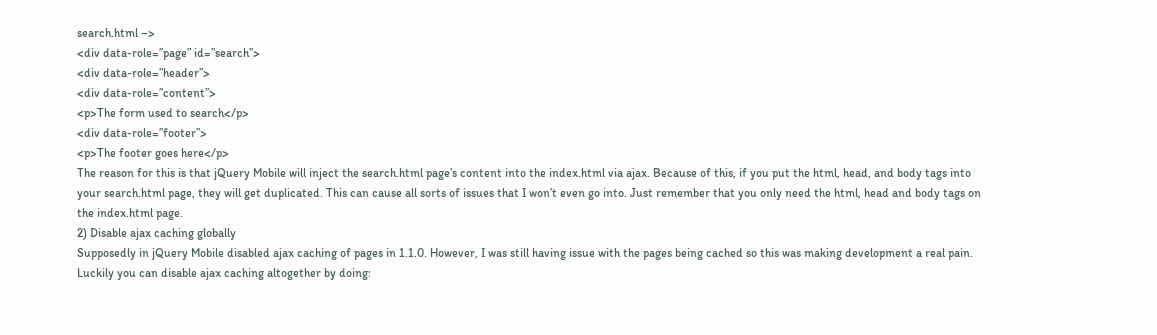search.html –>
<div data-role=”page” id=”search”>
<div data-role=”header”>
<div data-role=”content”>
<p>The form used to search</p>
<div data-role=”footer”>
<p>The footer goes here</p>
The reason for this is that jQuery Mobile will inject the search.html page’s content into the index.html via ajax. Because of this, if you put the html, head, and body tags into your search.html page, they will get duplicated. This can cause all sorts of issues that I won’t even go into. Just remember that you only need the html, head and body tags on the index.html page.
2) Disable ajax caching globally
Supposedly in jQuery Mobile disabled ajax caching of pages in 1.1.0. However, I was still having issue with the pages being cached so this was making development a real pain. Luckily you can disable ajax caching altogether by doing: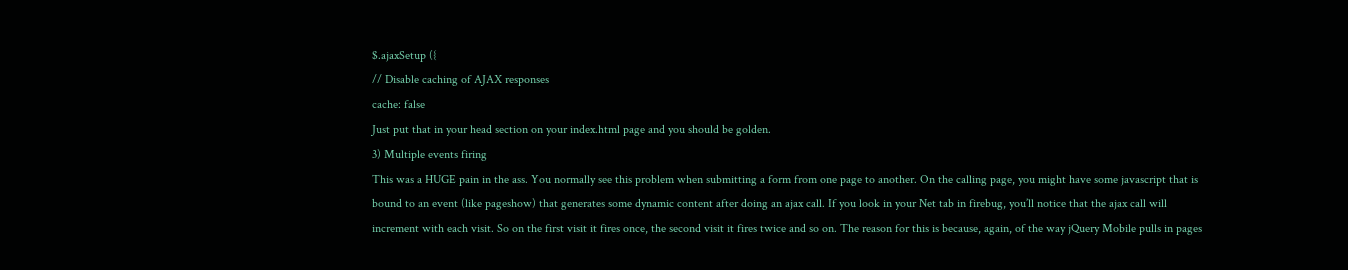$.ajaxSetup ({
// Disable caching of AJAX responses
cache: false
Just put that in your head section on your index.html page and you should be golden.
3) Multiple events firing
This was a HUGE pain in the ass. You normally see this problem when submitting a form from one page to another. On the calling page, you might have some javascript that is bound to an event (like pageshow) that generates some dynamic content after doing an ajax call. If you look in your Net tab in firebug, you’ll notice that the ajax call will increment with each visit. So on the first visit it fires once, the second visit it fires twice and so on. The reason for this is because, again, of the way jQuery Mobile pulls in pages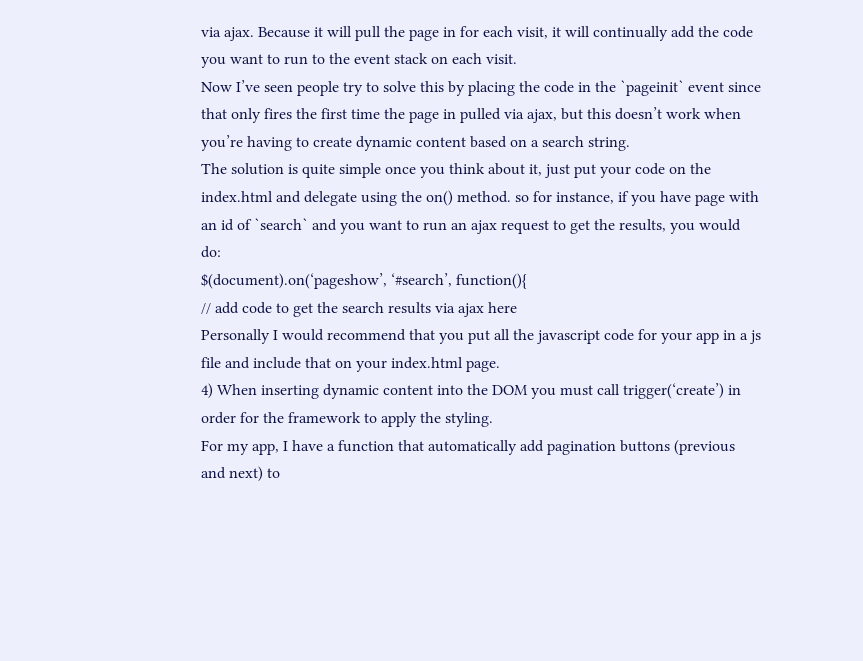via ajax. Because it will pull the page in for each visit, it will continually add the code you want to run to the event stack on each visit.
Now I’ve seen people try to solve this by placing the code in the `pageinit` event since that only fires the first time the page in pulled via ajax, but this doesn’t work when you’re having to create dynamic content based on a search string.
The solution is quite simple once you think about it, just put your code on the index.html and delegate using the on() method. so for instance, if you have page with an id of `search` and you want to run an ajax request to get the results, you would do:
$(document).on(‘pageshow’, ‘#search’, function(){
// add code to get the search results via ajax here
Personally I would recommend that you put all the javascript code for your app in a js file and include that on your index.html page.
4) When inserting dynamic content into the DOM you must call trigger(‘create’) in order for the framework to apply the styling.
For my app, I have a function that automatically add pagination buttons (previous and next) to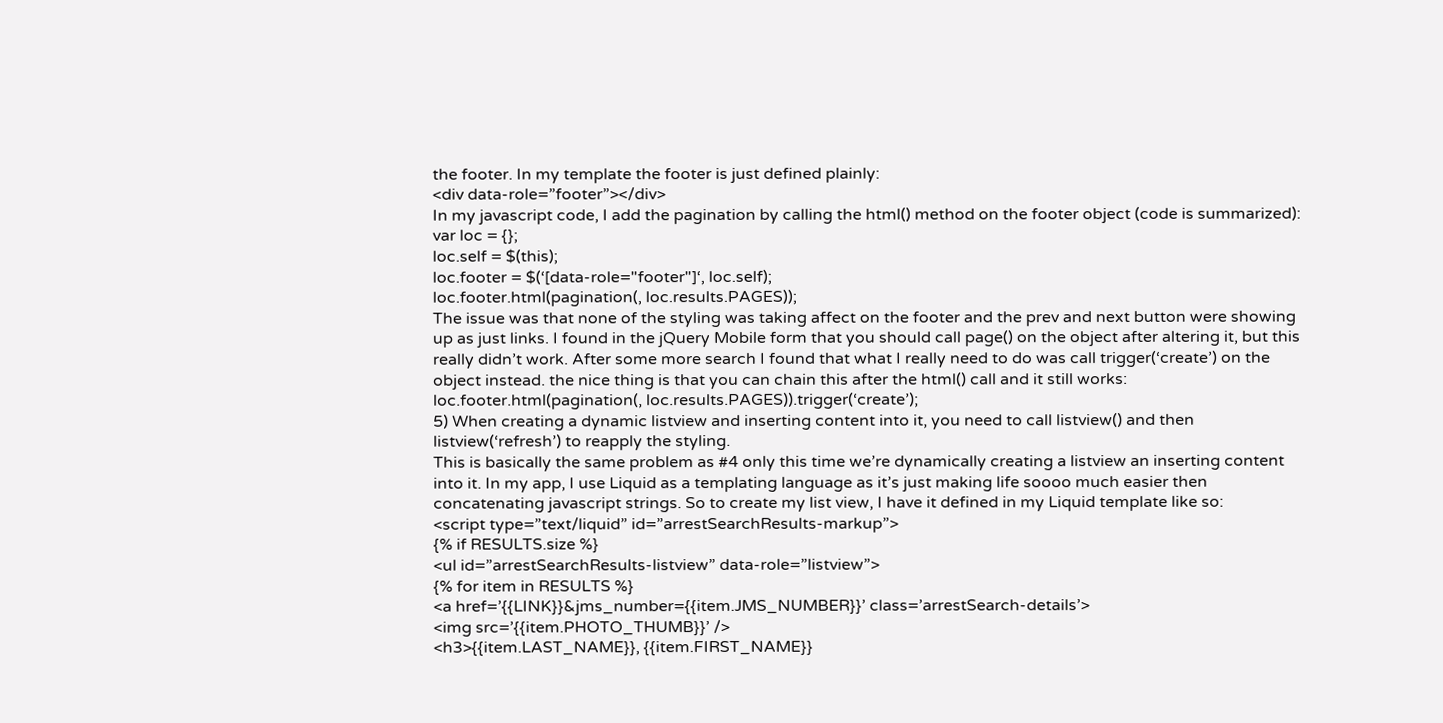the footer. In my template the footer is just defined plainly:
<div data-role=”footer”></div>
In my javascript code, I add the pagination by calling the html() method on the footer object (code is summarized):
var loc = {};
loc.self = $(this);
loc.footer = $(‘[data-role="footer"]‘, loc.self);
loc.footer.html(pagination(, loc.results.PAGES));
The issue was that none of the styling was taking affect on the footer and the prev and next button were showing up as just links. I found in the jQuery Mobile form that you should call page() on the object after altering it, but this really didn’t work. After some more search I found that what I really need to do was call trigger(‘create’) on the object instead. the nice thing is that you can chain this after the html() call and it still works:
loc.footer.html(pagination(, loc.results.PAGES)).trigger(‘create’);
5) When creating a dynamic listview and inserting content into it, you need to call listview() and then listview(‘refresh’) to reapply the styling.
This is basically the same problem as #4 only this time we’re dynamically creating a listview an inserting content into it. In my app, I use Liquid as a templating language as it’s just making life soooo much easier then concatenating javascript strings. So to create my list view, I have it defined in my Liquid template like so:
<script type=”text/liquid” id=”arrestSearchResults-markup”>
{% if RESULTS.size %}
<ul id=”arrestSearchResults-listview” data-role=”listview”>
{% for item in RESULTS %}
<a href=’{{LINK}}&jms_number={{item.JMS_NUMBER}}’ class=’arrestSearch-details’>
<img src=’{{item.PHOTO_THUMB}}’ />
<h3>{{item.LAST_NAME}}, {{item.FIRST_NAME}}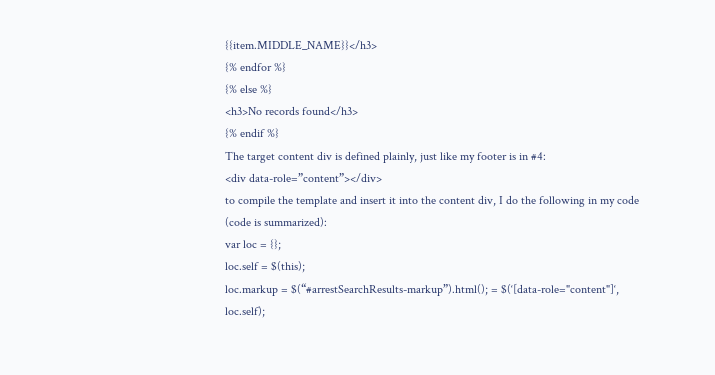{{item.MIDDLE_NAME}}</h3>
{% endfor %}
{% else %}
<h3>No records found</h3>
{% endif %}
The target content div is defined plainly, just like my footer is in #4:
<div data-role=”content”></div>
to compile the template and insert it into the content div, I do the following in my code (code is summarized):
var loc = {};
loc.self = $(this);
loc.markup = $(“#arrestSearchResults-markup”).html(); = $(‘[data-role="content"]‘, loc.self);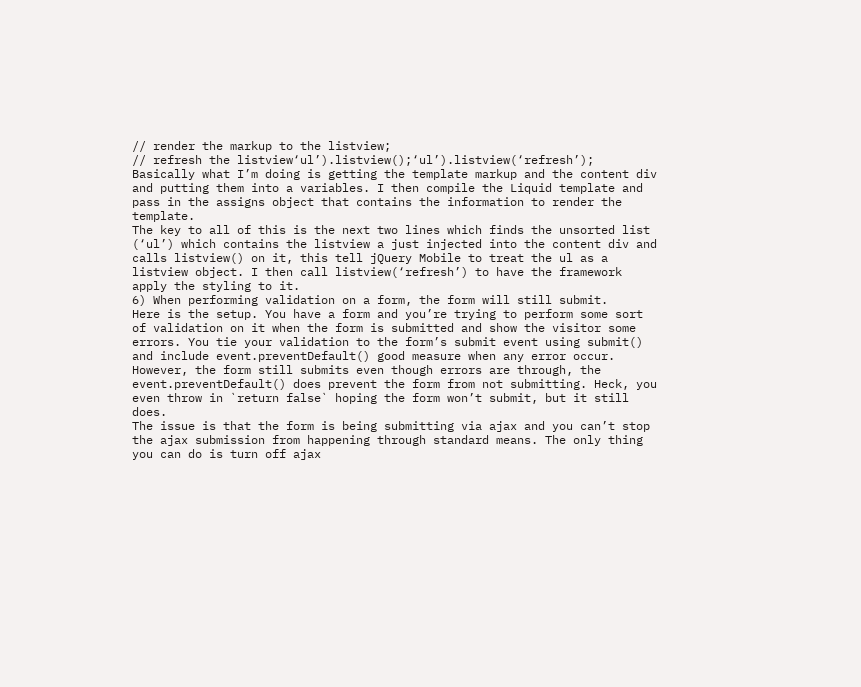// render the markup to the listview;
// refresh the listview‘ul’).listview();‘ul’).listview(‘refresh’);
Basically what I’m doing is getting the template markup and the content div and putting them into a variables. I then compile the Liquid template and pass in the assigns object that contains the information to render the template.
The key to all of this is the next two lines which finds the unsorted list (‘ul’) which contains the listview a just injected into the content div and calls listview() on it, this tell jQuery Mobile to treat the ul as a listview object. I then call listview(‘refresh’) to have the framework apply the styling to it.
6) When performing validation on a form, the form will still submit.
Here is the setup. You have a form and you’re trying to perform some sort of validation on it when the form is submitted and show the visitor some errors. You tie your validation to the form’s submit event using submit() and include event.preventDefault() good measure when any error occur. However, the form still submits even though errors are through, the event.preventDefault() does prevent the form from not submitting. Heck, you even throw in `return false` hoping the form won’t submit, but it still does.
The issue is that the form is being submitting via ajax and you can’t stop the ajax submission from happening through standard means. The only thing you can do is turn off ajax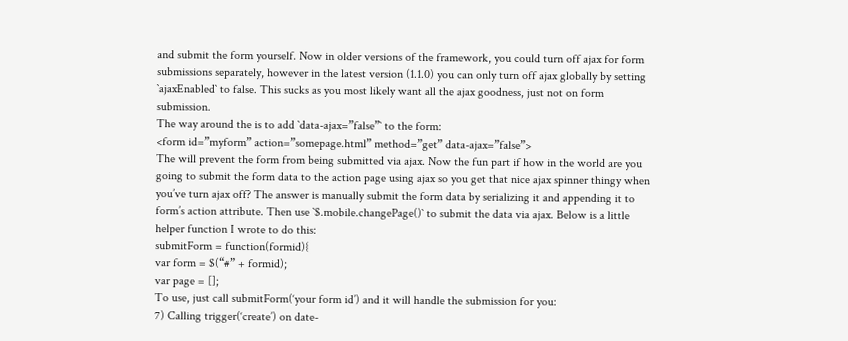and submit the form yourself. Now in older versions of the framework, you could turn off ajax for form submissions separately, however in the latest version (1.1.0) you can only turn off ajax globally by setting `ajaxEnabled` to false. This sucks as you most likely want all the ajax goodness, just not on form submission.
The way around the is to add `data-ajax=”false”` to the form:
<form id=”myform” action=”somepage.html” method=”get” data-ajax=”false”>
The will prevent the form from being submitted via ajax. Now the fun part if how in the world are you going to submit the form data to the action page using ajax so you get that nice ajax spinner thingy when you’ve turn ajax off? The answer is manually submit the form data by serializing it and appending it to form’s action attribute. Then use `$.mobile.changePage()` to submit the data via ajax. Below is a little helper function I wrote to do this:
submitForm = function(formid){
var form = $(“#” + formid);
var page = [];
To use, just call submitForm(‘your form id’) and it will handle the submission for you:
7) Calling trigger(‘create’) on date-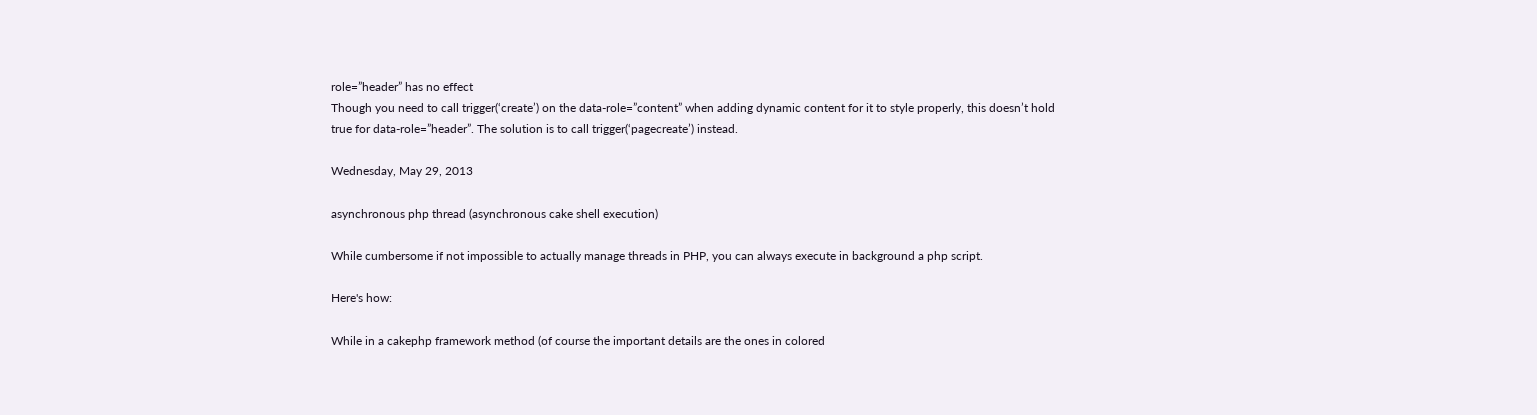role=”header” has no effect
Though you need to call trigger(‘create’) on the data-role=”content” when adding dynamic content for it to style properly, this doesn’t hold true for data-role=”header”. The solution is to call trigger(‘pagecreate’) instead.

Wednesday, May 29, 2013

asynchronous php thread (asynchronous cake shell execution)

While cumbersome if not impossible to actually manage threads in PHP, you can always execute in background a php script.

Here's how:

While in a cakephp framework method (of course the important details are the ones in colored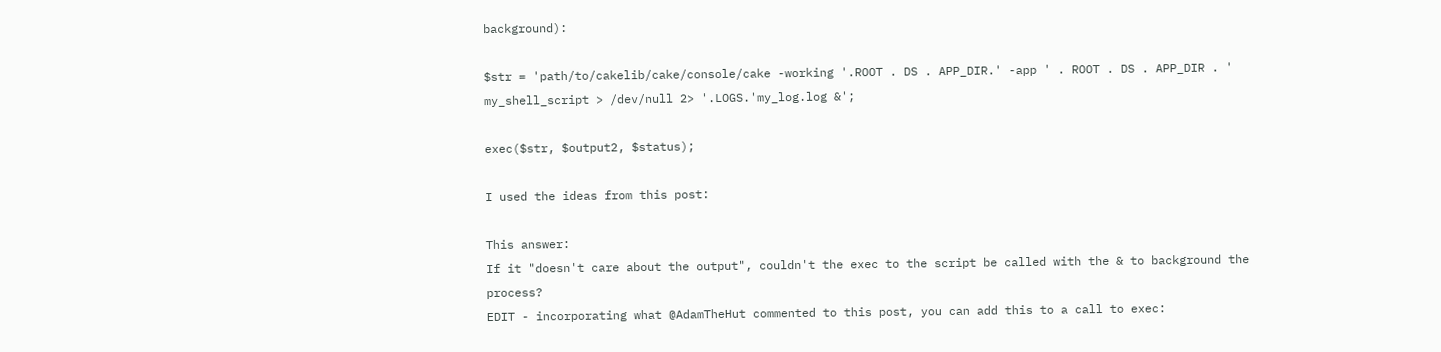background):

$str = 'path/to/cakelib/cake/console/cake -working '.ROOT . DS . APP_DIR.' -app ' . ROOT . DS . APP_DIR . ' my_shell_script > /dev/null 2> '.LOGS.'my_log.log &';

exec($str, $output2, $status);

I used the ideas from this post:

This answer:
If it "doesn't care about the output", couldn't the exec to the script be called with the & to background the process?
EDIT - incorporating what @AdamTheHut commented to this post, you can add this to a call to exec: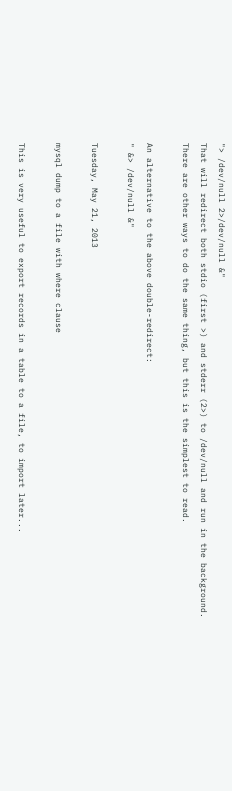"> /dev/null 2>/dev/null &"
That will redirect both stdio (first >) and stderr (2>) to /dev/null and run in the background.
There are other ways to do the same thing, but this is the simplest to read.

An alternative to the above double-redirect:
" &> /dev/null &"

Tuesday, May 21, 2013

mysql dump to a file with where clause

This is very useful to export records in a table to a file, to import later...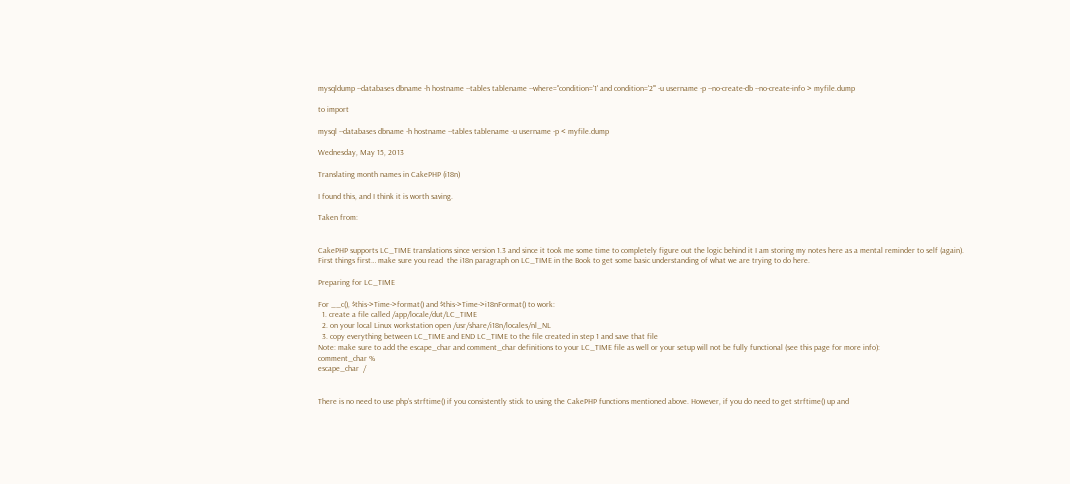mysqldump --databases dbname -h hostname --tables tablename --where="condition='1' and condition='2'" -u username -p --no-create-db --no-create-info > myfile.dump

to import

mysql --databases dbname -h hostname --tables tablename -u username -p < myfile.dump

Wednesday, May 15, 2013

Translating month names in CakePHP (i18n)

I found this, and I think it is worth saving.

Taken from:


CakePHP supports LC_TIME translations since version 1.3 and since it took me some time to completely figure out the logic behind it I am storing my notes here as a mental reminder to self (again).
First things first… make sure you read  the i18n paragraph on LC_TIME in the Book to get some basic understanding of what we are trying to do here.

Preparing for LC_TIME

For __c(), $this->Time->format() and $this->Time->i18nFormat() to work:
  1. create a file called /app/locale/dut/LC_TIME
  2. on your local Linux workstation open /usr/share/i18n/locales/nl_NL
  3. copy everything between LC_TIME and END LC_TIME to the file created in step 1 and save that file
Note: make sure to add the escape_char and comment_char definitions to your LC_TIME file as well or your setup will not be fully functional (see this page for more info):
comment_char %
escape_char  /


There is no need to use php’s strftime() if you consistently stick to using the CakePHP functions mentioned above. However, if you do need to get strftime() up and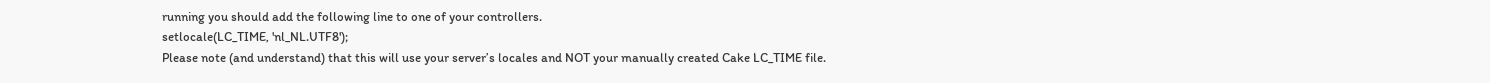running you should add the following line to one of your controllers.
setlocale(LC_TIME, 'nl_NL.UTF8');
Please note (and understand) that this will use your server’s locales and NOT your manually created Cake LC_TIME file.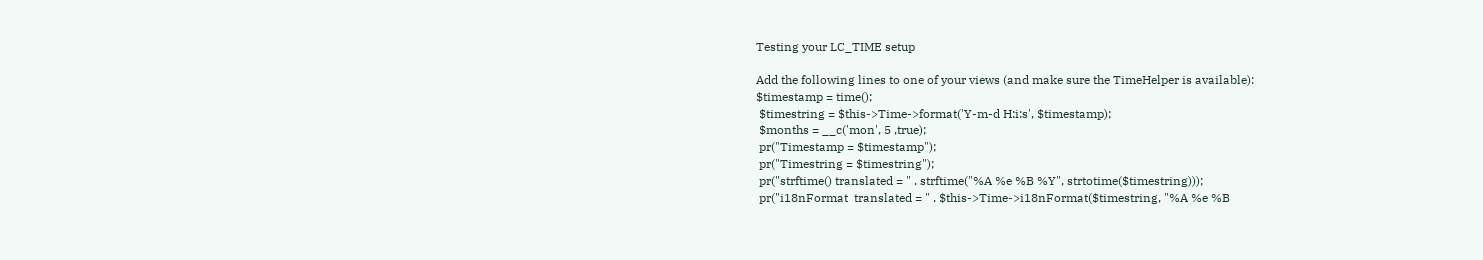Testing your LC_TIME setup

Add the following lines to one of your views (and make sure the TimeHelper is available):
$timestamp = time();
 $timestring = $this->Time->format('Y-m-d H:i:s', $timestamp);
 $months = __c('mon', 5 ,true);
 pr("Timestamp = $timestamp");
 pr("Timestring = $timestring");
 pr("strftime() translated = " . strftime("%A %e %B %Y", strtotime($timestring)));
 pr("i18nFormat  translated = " . $this->Time->i18nFormat($timestring, "%A %e %B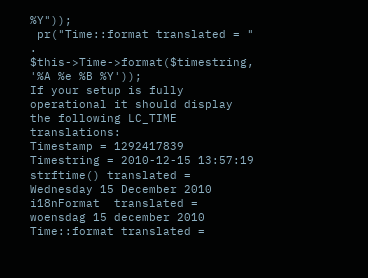%Y"));
 pr("Time::format translated = " . $this->Time->format($timestring, '%A %e %B %Y'));
If your setup is fully operational it should display the following LC_TIME translations:
Timestamp = 1292417839
Timestring = 2010-12-15 13:57:19
strftime() translated = Wednesday 15 December 2010
i18nFormat  translated = woensdag 15 december 2010
Time::format translated =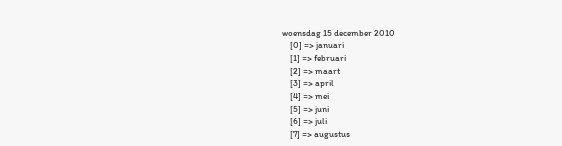woensdag 15 december 2010
    [0] => januari
    [1] => februari
    [2] => maart
    [3] => april
    [4] => mei
    [5] => juni
    [6] => juli
    [7] => augustus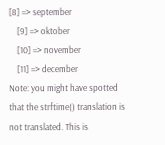[8] => september
    [9] => oktober
    [10] => november
    [11] => december
Note: you might have spotted that the strftime() translation is not translated. This is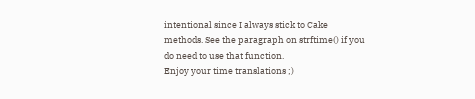intentional since I always stick to Cake methods. See the paragraph on strftime() if you do need to use that function.
Enjoy your time translations ;)